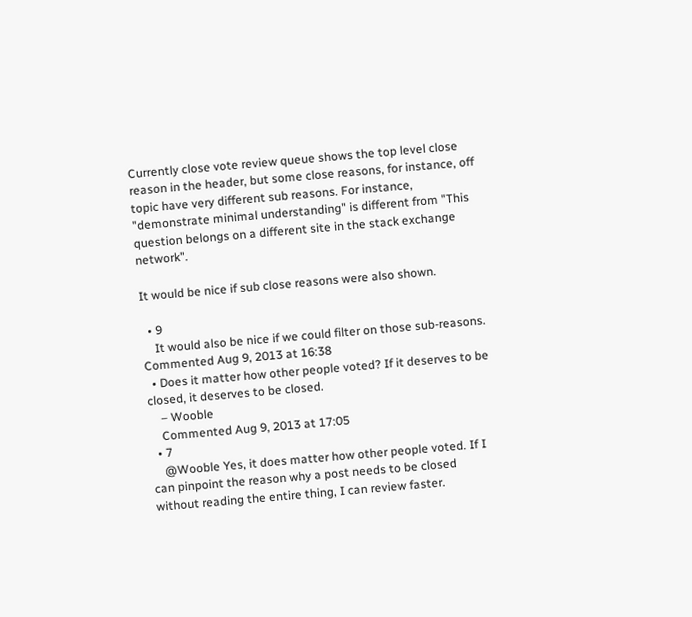Currently close vote review queue shows the top level close reason in the header, but some close reasons, for instance, off topic have very different sub reasons. For instance, "demonstrate minimal understanding" is different from "This question belongs on a different site in the stack exchange network".

It would be nice if sub close reasons were also shown.

  • 9
    It would also be nice if we could filter on those sub-reasons. Commented Aug 9, 2013 at 16:38
  • Does it matter how other people voted? If it deserves to be closed, it deserves to be closed.
    – Wooble
    Commented Aug 9, 2013 at 17:05
  • 7
    @Wooble Yes, it does matter how other people voted. If I can pinpoint the reason why a post needs to be closed without reading the entire thing, I can review faster.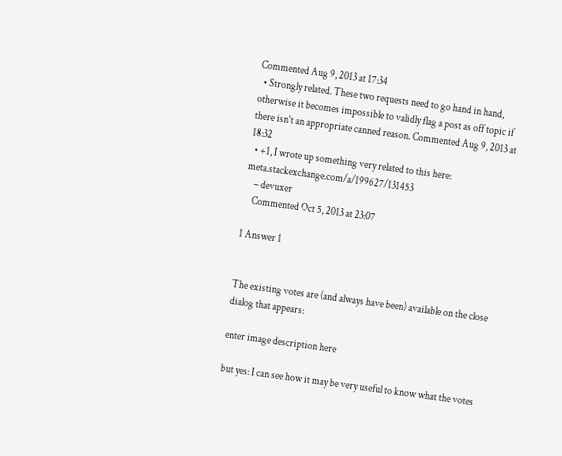Commented Aug 9, 2013 at 17:34
  • Strongly related. These two requests need to go hand in hand, otherwise it becomes impossible to validly flag a post as off topic if there isn't an appropriate canned reason. Commented Aug 9, 2013 at 18:32
  • +1, I wrote up something very related to this here: meta.stackexchange.com/a/199627/131453
    – devuxer
    Commented Oct 5, 2013 at 23:07

1 Answer 1


The existing votes are (and always have been) available on the close dialog that appears:

enter image description here

but yes: I can see how it may be very useful to know what the votes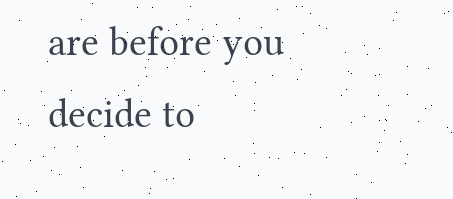are before you decide to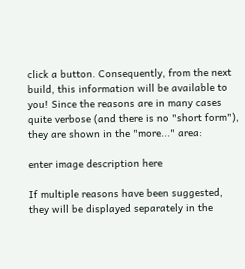click a button. Consequently, from the next build, this information will be available to you! Since the reasons are in many cases quite verbose (and there is no "short form"), they are shown in the "more..." area:

enter image description here

If multiple reasons have been suggested, they will be displayed separately in the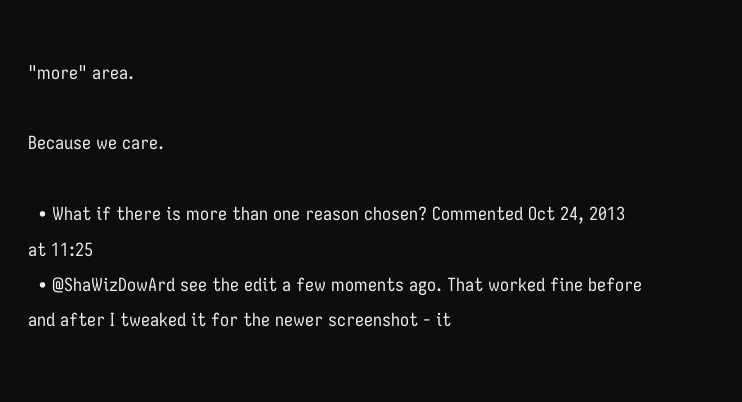"more" area.

Because we care.

  • What if there is more than one reason chosen? Commented Oct 24, 2013 at 11:25
  • @ShaWizDowArd see the edit a few moments ago. That worked fine before and after I tweaked it for the newer screenshot - it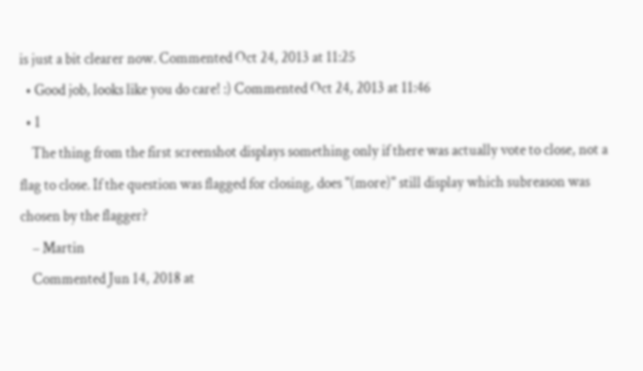is just a bit clearer now. Commented Oct 24, 2013 at 11:25
  • Good job, looks like you do care! :) Commented Oct 24, 2013 at 11:46
  • 1
    The thing from the first screenshot displays something only if there was actually vote to close, not a flag to close. If the question was flagged for closing, does "(more)" still display which subreason was chosen by the flagger?
    – Martin
    Commented Jun 14, 2018 at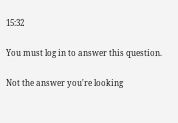15:32

You must log in to answer this question.

Not the answer you're looking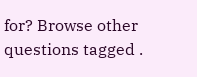for? Browse other questions tagged .